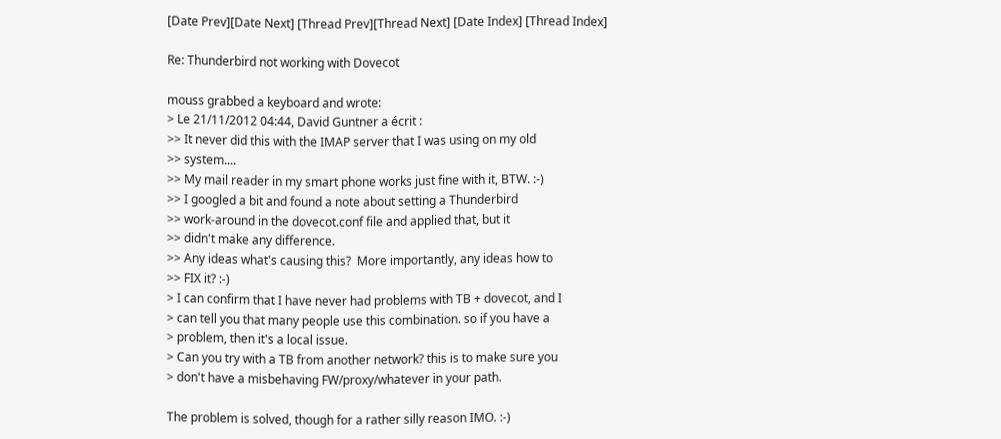[Date Prev][Date Next] [Thread Prev][Thread Next] [Date Index] [Thread Index]

Re: Thunderbird not working with Dovecot

mouss grabbed a keyboard and wrote:
> Le 21/11/2012 04:44, David Guntner a écrit :
>> It never did this with the IMAP server that I was using on my old
>> system....
>> My mail reader in my smart phone works just fine with it, BTW. :-)
>> I googled a bit and found a note about setting a Thunderbird
>> work-around in the dovecot.conf file and applied that, but it
>> didn't make any difference.
>> Any ideas what's causing this?  More importantly, any ideas how to
>> FIX it? :-)
> I can confirm that I have never had problems with TB + dovecot, and I
> can tell you that many people use this combination. so if you have a
> problem, then it's a local issue.
> Can you try with a TB from another network? this is to make sure you
> don't have a misbehaving FW/proxy/whatever in your path.

The problem is solved, though for a rather silly reason IMO. :-)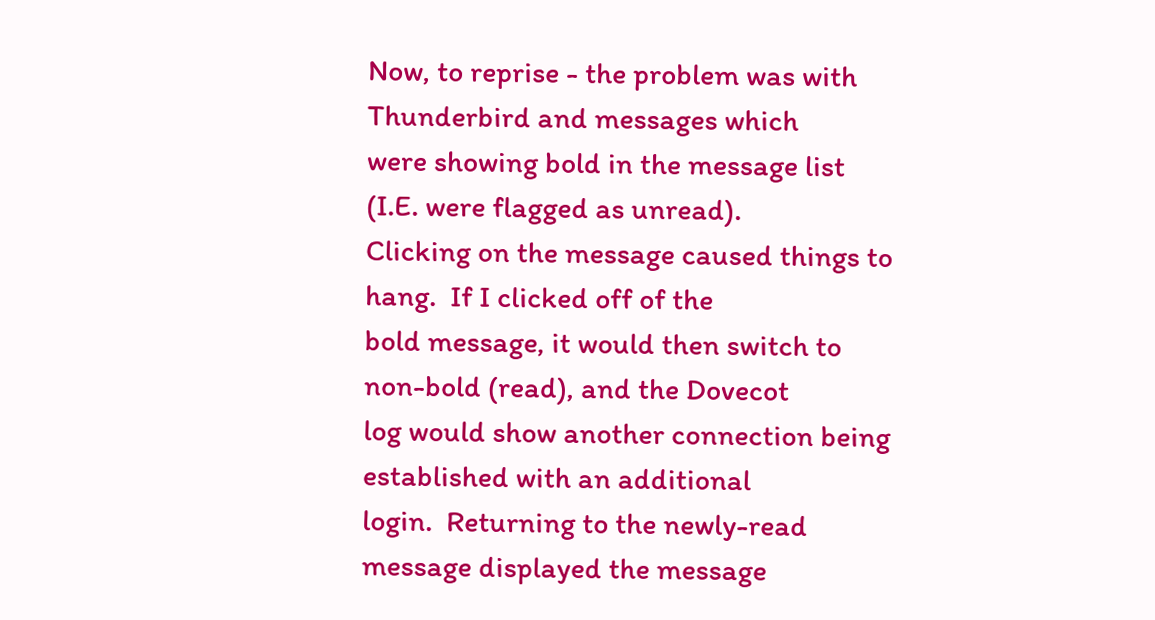Now, to reprise - the problem was with Thunderbird and messages which
were showing bold in the message list (I.E. were flagged as unread).
Clicking on the message caused things to hang.  If I clicked off of the
bold message, it would then switch to non-bold (read), and the Dovecot
log would show another connection being established with an additional
login.  Returning to the newly-read message displayed the message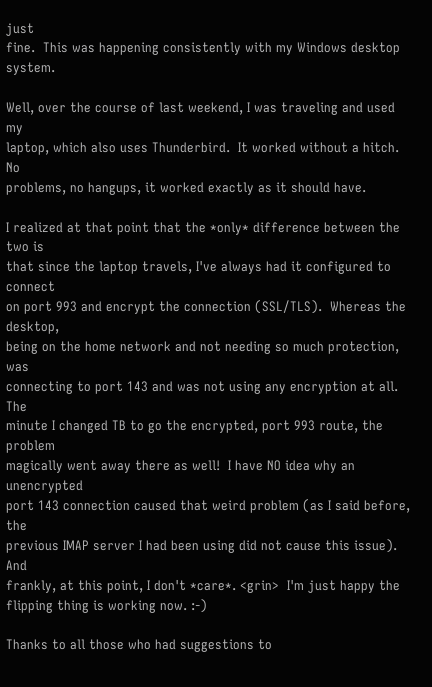just
fine.  This was happening consistently with my Windows desktop system.

Well, over the course of last weekend, I was traveling and used my
laptop, which also uses Thunderbird.  It worked without a hitch.  No
problems, no hangups, it worked exactly as it should have.

I realized at that point that the *only* difference between the two is
that since the laptop travels, I've always had it configured to connect
on port 993 and encrypt the connection (SSL/TLS).  Whereas the desktop,
being on the home network and not needing so much protection, was
connecting to port 143 and was not using any encryption at all.  The
minute I changed TB to go the encrypted, port 993 route, the problem
magically went away there as well!  I have NO idea why an unencrypted
port 143 connection caused that weird problem (as I said before, the
previous IMAP server I had been using did not cause this issue).  And
frankly, at this point, I don't *care*. <grin>  I'm just happy the
flipping thing is working now. :-)

Thanks to all those who had suggestions to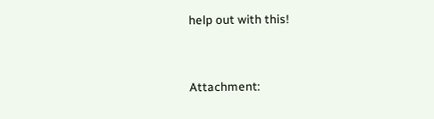help out with this!


Attachment: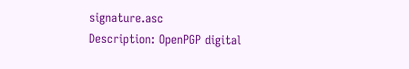signature.asc
Description: OpenPGP digital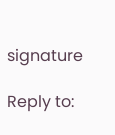signature

Reply to: